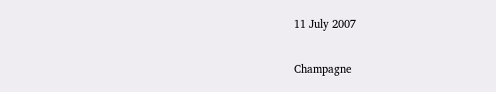11 July 2007

Champagne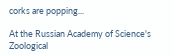corks are popping...

At the Russian Academy of Science's Zoological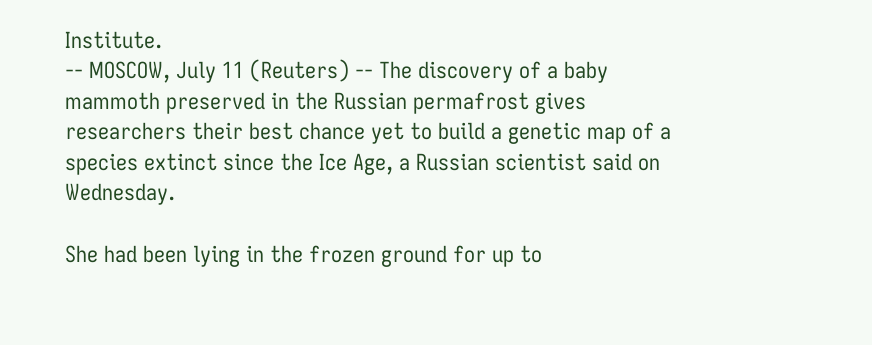Institute.
-- MOSCOW, July 11 (Reuters) -- The discovery of a baby mammoth preserved in the Russian permafrost gives researchers their best chance yet to build a genetic map of a species extinct since the Ice Age, a Russian scientist said on Wednesday.

She had been lying in the frozen ground for up to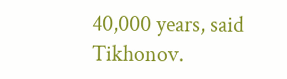40,000 years, said Tikhonov.